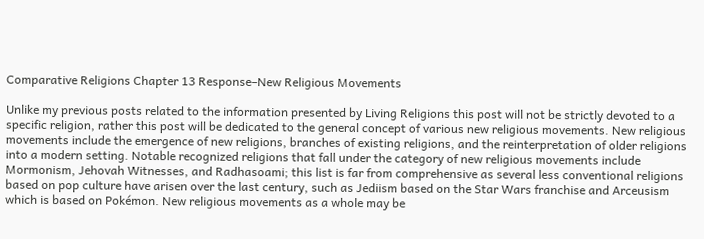Comparative Religions Chapter 13 Response–New Religious Movements

Unlike my previous posts related to the information presented by Living Religions this post will not be strictly devoted to a specific religion, rather this post will be dedicated to the general concept of various new religious movements. New religious movements include the emergence of new religions, branches of existing religions, and the reinterpretation of older religions into a modern setting. Notable recognized religions that fall under the category of new religious movements include Mormonism, Jehovah Witnesses, and Radhasoami; this list is far from comprehensive as several less conventional religions based on pop culture have arisen over the last century, such as Jediism based on the Star Wars franchise and Arceusism which is based on Pokémon. New religious movements as a whole may be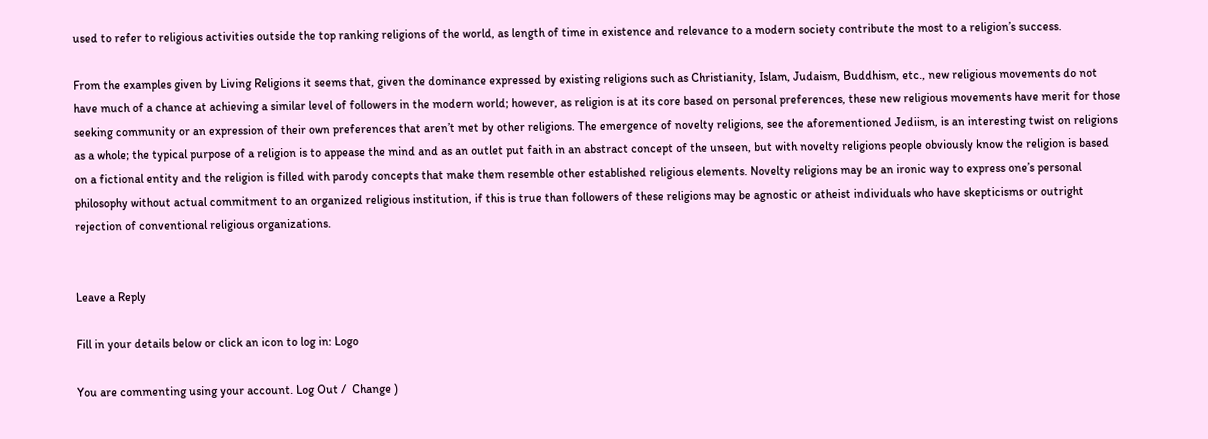used to refer to religious activities outside the top ranking religions of the world, as length of time in existence and relevance to a modern society contribute the most to a religion’s success.

From the examples given by Living Religions it seems that, given the dominance expressed by existing religions such as Christianity, Islam, Judaism, Buddhism, etc., new religious movements do not have much of a chance at achieving a similar level of followers in the modern world; however, as religion is at its core based on personal preferences, these new religious movements have merit for those seeking community or an expression of their own preferences that aren’t met by other religions. The emergence of novelty religions, see the aforementioned Jediism, is an interesting twist on religions as a whole; the typical purpose of a religion is to appease the mind and as an outlet put faith in an abstract concept of the unseen, but with novelty religions people obviously know the religion is based on a fictional entity and the religion is filled with parody concepts that make them resemble other established religious elements. Novelty religions may be an ironic way to express one’s personal philosophy without actual commitment to an organized religious institution, if this is true than followers of these religions may be agnostic or atheist individuals who have skepticisms or outright rejection of conventional religious organizations.


Leave a Reply

Fill in your details below or click an icon to log in: Logo

You are commenting using your account. Log Out /  Change )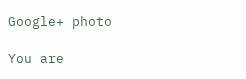Google+ photo

You are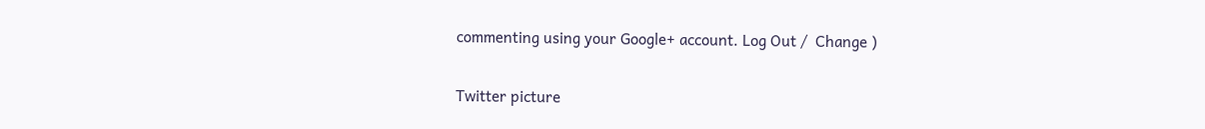commenting using your Google+ account. Log Out /  Change )

Twitter picture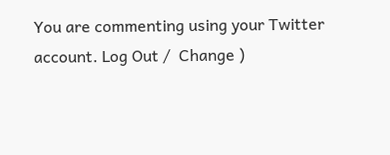You are commenting using your Twitter account. Log Out /  Change )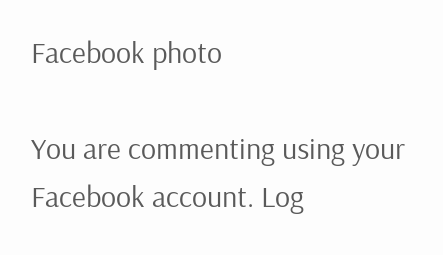Facebook photo

You are commenting using your Facebook account. Log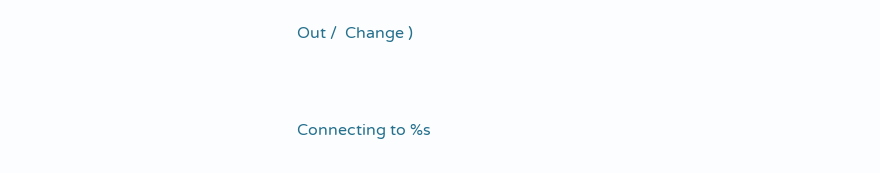Out /  Change )


Connecting to %s